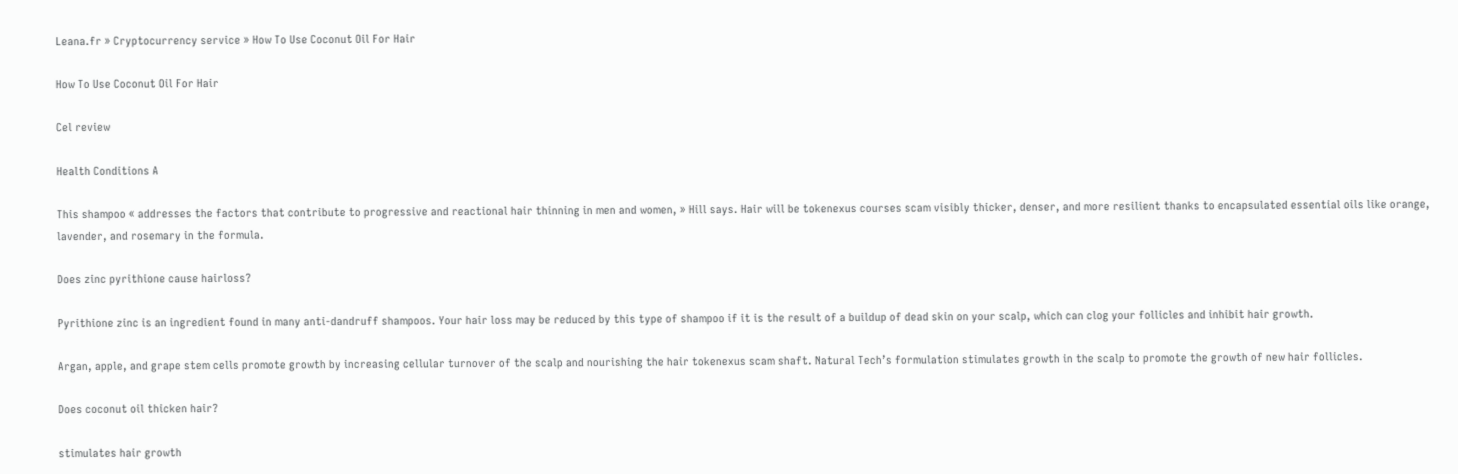Leana.fr » Cryptocurrency service » How To Use Coconut Oil For Hair

How To Use Coconut Oil For Hair

Cel review

Health Conditions A

This shampoo « addresses the factors that contribute to progressive and reactional hair thinning in men and women, » Hill says. Hair will be tokenexus courses scam visibly thicker, denser, and more resilient thanks to encapsulated essential oils like orange, lavender, and rosemary in the formula.

Does zinc pyrithione cause hairloss?

Pyrithione zinc is an ingredient found in many anti-dandruff shampoos. Your hair loss may be reduced by this type of shampoo if it is the result of a buildup of dead skin on your scalp, which can clog your follicles and inhibit hair growth.

Argan, apple, and grape stem cells promote growth by increasing cellular turnover of the scalp and nourishing the hair tokenexus scam shaft. Natural Tech’s formulation stimulates growth in the scalp to promote the growth of new hair follicles.

Does coconut oil thicken hair?

stimulates hair growth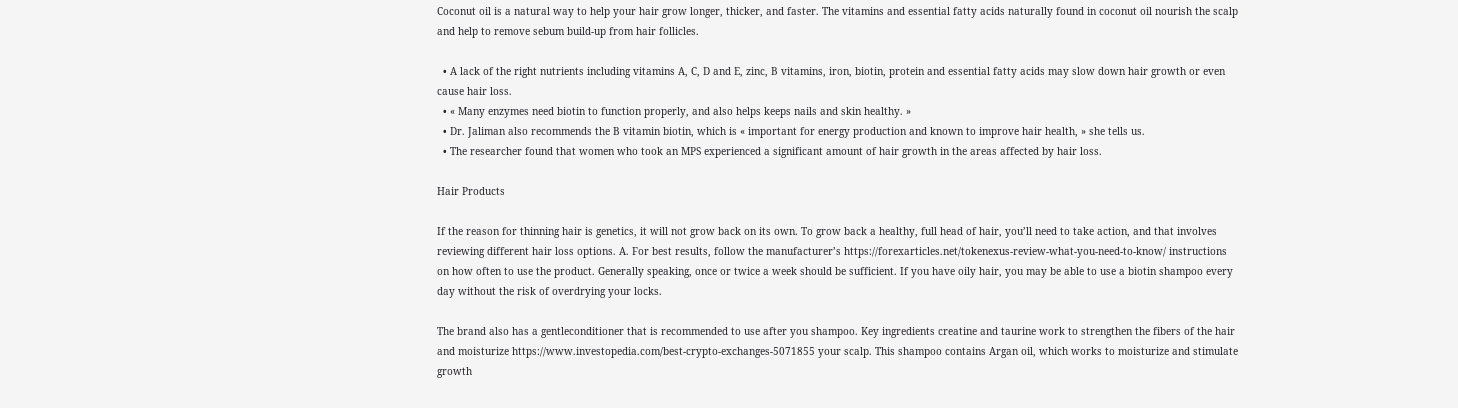Coconut oil is a natural way to help your hair grow longer, thicker, and faster. The vitamins and essential fatty acids naturally found in coconut oil nourish the scalp and help to remove sebum build-up from hair follicles.

  • A lack of the right nutrients including vitamins A, C, D and E, zinc, B vitamins, iron, biotin, protein and essential fatty acids may slow down hair growth or even cause hair loss.
  • « Many enzymes need biotin to function properly, and also helps keeps nails and skin healthy. »
  • Dr. Jaliman also recommends the B vitamin biotin, which is « important for energy production and known to improve hair health, » she tells us.
  • The researcher found that women who took an MPS experienced a significant amount of hair growth in the areas affected by hair loss.

Hair Products

If the reason for thinning hair is genetics, it will not grow back on its own. To grow back a healthy, full head of hair, you’ll need to take action, and that involves reviewing different hair loss options. A. For best results, follow the manufacturer’s https://forexarticles.net/tokenexus-review-what-you-need-to-know/ instructions on how often to use the product. Generally speaking, once or twice a week should be sufficient. If you have oily hair, you may be able to use a biotin shampoo every day without the risk of overdrying your locks.

The brand also has a gentleconditioner that is recommended to use after you shampoo. Key ingredients creatine and taurine work to strengthen the fibers of the hair and moisturize https://www.investopedia.com/best-crypto-exchanges-5071855 your scalp. This shampoo contains Argan oil, which works to moisturize and stimulate growth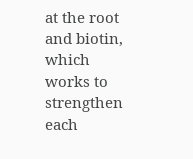at the root and biotin, which works to strengthen each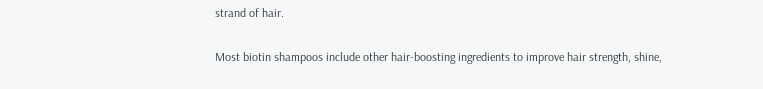strand of hair.

Most biotin shampoos include other hair-boosting ingredients to improve hair strength, shine,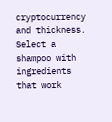cryptocurrency and thickness. Select a shampoo with ingredients that work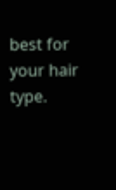best for your hair type.